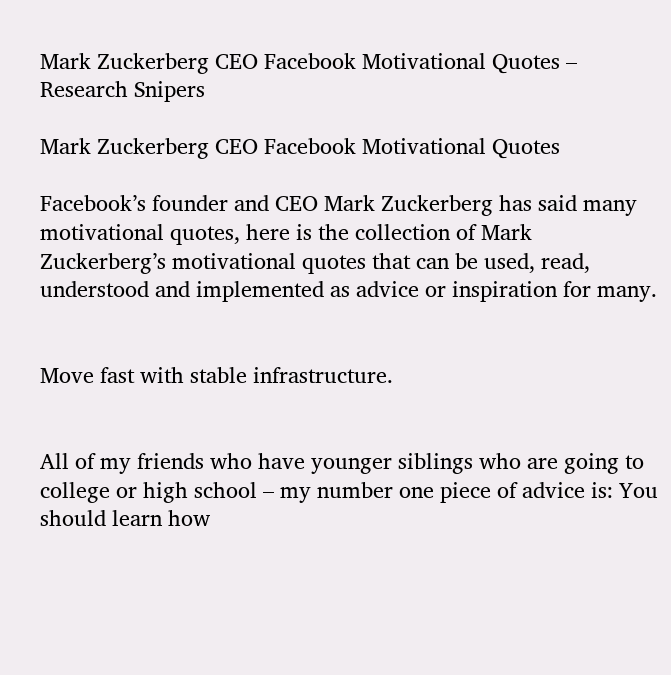Mark Zuckerberg CEO Facebook Motivational Quotes – Research Snipers

Mark Zuckerberg CEO Facebook Motivational Quotes

Facebook’s founder and CEO Mark Zuckerberg has said many motivational quotes, here is the collection of Mark Zuckerberg’s motivational quotes that can be used, read, understood and implemented as advice or inspiration for many.


Move fast with stable infrastructure.


All of my friends who have younger siblings who are going to college or high school – my number one piece of advice is: You should learn how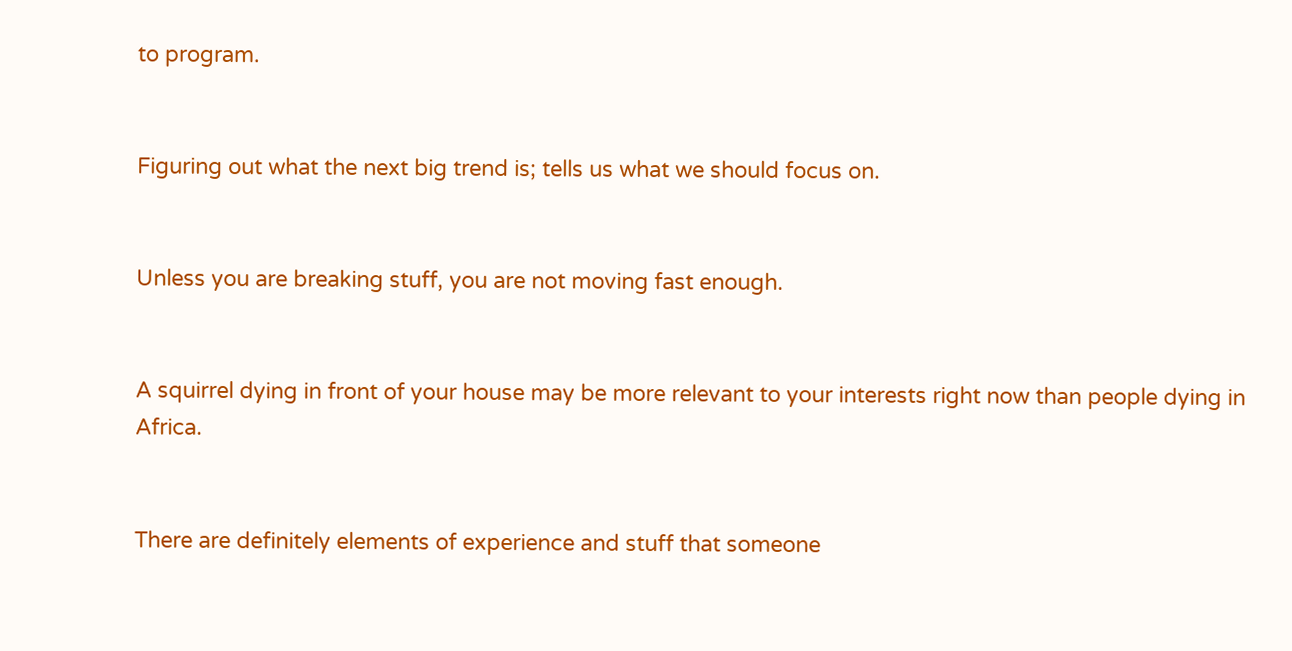to program.


Figuring out what the next big trend is; tells us what we should focus on.


Unless you are breaking stuff, you are not moving fast enough.


A squirrel dying in front of your house may be more relevant to your interests right now than people dying in Africa.


There are definitely elements of experience and stuff that someone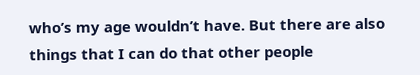who’s my age wouldn’t have. But there are also things that I can do that other people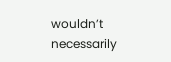wouldn’t necessarily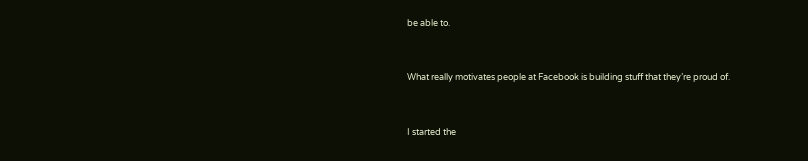be able to.


What really motivates people at Facebook is building stuff that they’re proud of.


I started the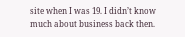site when I was 19. I didn’t know much about business back then.